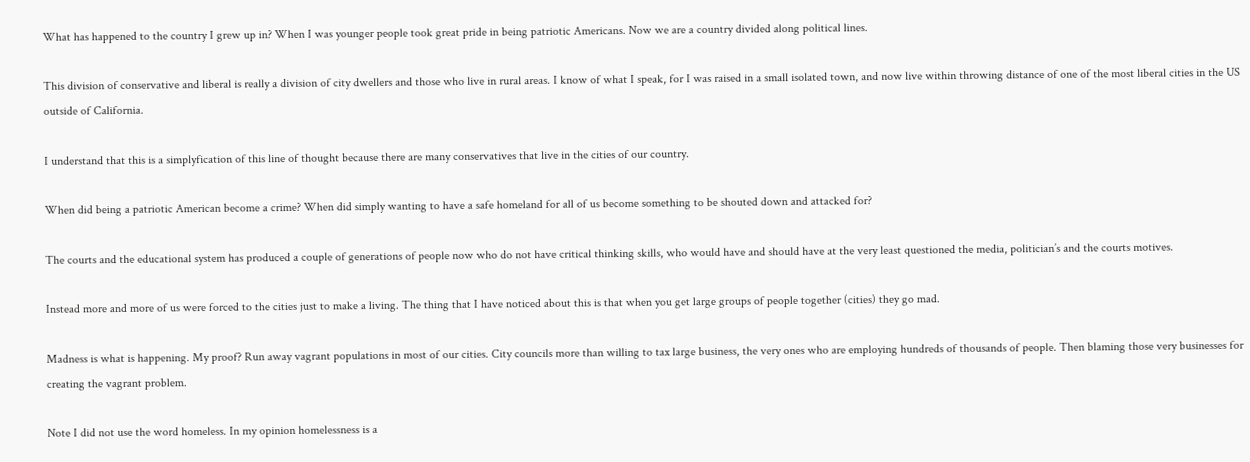What has happened to the country I grew up in? When I was younger people took great pride in being patriotic Americans. Now we are a country divided along political lines.

This division of conservative and liberal is really a division of city dwellers and those who live in rural areas. I know of what I speak, for I was raised in a small isolated town, and now live within throwing distance of one of the most liberal cities in the US outside of California.

I understand that this is a simplyfication of this line of thought because there are many conservatives that live in the cities of our country.

When did being a patriotic American become a crime? When did simply wanting to have a safe homeland for all of us become something to be shouted down and attacked for?

The courts and the educational system has produced a couple of generations of people now who do not have critical thinking skills, who would have and should have at the very least questioned the media, politician’s and the courts motives.

Instead more and more of us were forced to the cities just to make a living. The thing that I have noticed about this is that when you get large groups of people together (cities) they go mad.

Madness is what is happening. My proof? Run away vagrant populations in most of our cities. City councils more than willing to tax large business, the very ones who are employing hundreds of thousands of people. Then blaming those very businesses for creating the vagrant problem.

Note I did not use the word homeless. In my opinion homelessness is a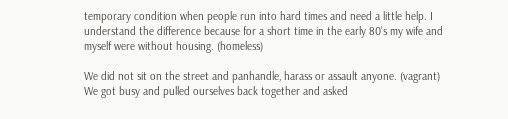temporary condition when people run into hard times and need a little help. I understand the difference because for a short time in the early 80’s my wife and myself were without housing. (homeless)

We did not sit on the street and panhandle, harass or assault anyone. (vagrant) We got busy and pulled ourselves back together and asked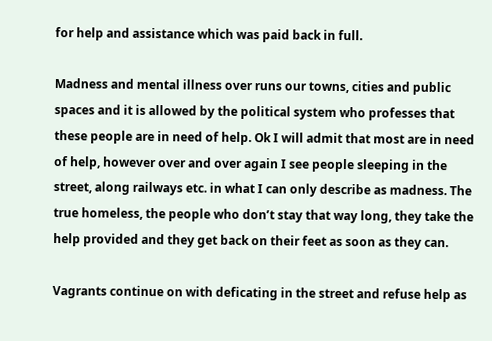for help and assistance which was paid back in full.

Madness and mental illness over runs our towns, cities and public spaces and it is allowed by the political system who professes that these people are in need of help. Ok I will admit that most are in need of help, however over and over again I see people sleeping in the street, along railways etc. in what I can only describe as madness. The true homeless, the people who don’t stay that way long, they take the help provided and they get back on their feet as soon as they can.

Vagrants continue on with deficating in the street and refuse help as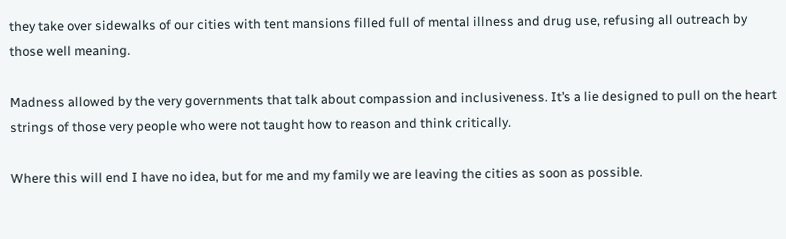they take over sidewalks of our cities with tent mansions filled full of mental illness and drug use, refusing all outreach by those well meaning.

Madness allowed by the very governments that talk about compassion and inclusiveness. It’s a lie designed to pull on the heart strings of those very people who were not taught how to reason and think critically.

Where this will end I have no idea, but for me and my family we are leaving the cities as soon as possible.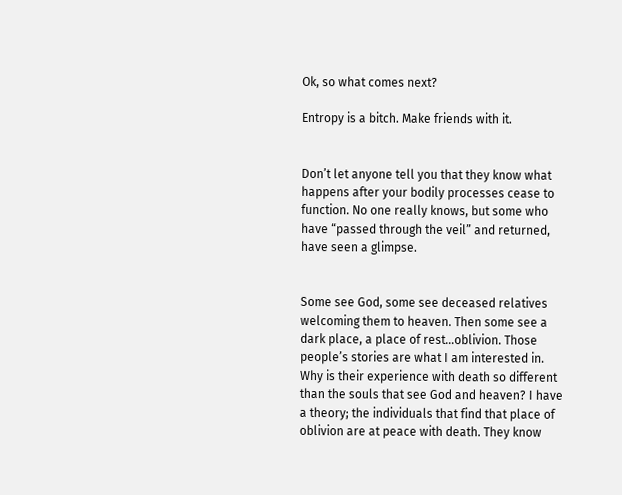Ok, so what comes next?

Entropy is a bitch. Make friends with it.


Don’t let anyone tell you that they know what happens after your bodily processes cease to function. No one really knows, but some who have “passed through the veil” and returned, have seen a glimpse.


Some see God, some see deceased relatives welcoming them to heaven. Then some see a dark place, a place of rest…oblivion. Those people’s stories are what I am interested in. Why is their experience with death so different than the souls that see God and heaven? I have a theory; the individuals that find that place of oblivion are at peace with death. They know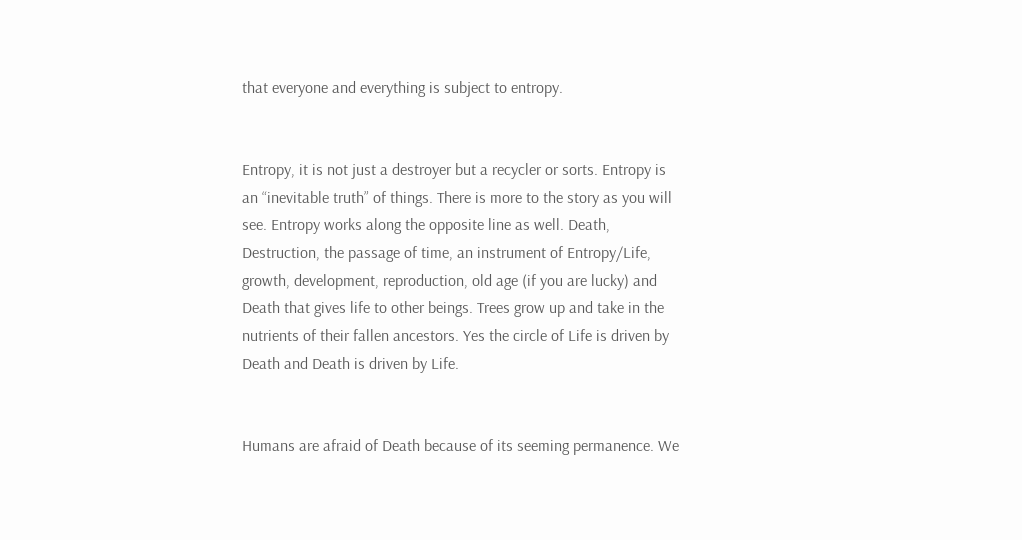that everyone and everything is subject to entropy.


Entropy, it is not just a destroyer but a recycler or sorts. Entropy is an “inevitable truth” of things. There is more to the story as you will see. Entropy works along the opposite line as well. Death, Destruction, the passage of time, an instrument of Entropy/Life, growth, development, reproduction, old age (if you are lucky) and Death that gives life to other beings. Trees grow up and take in the nutrients of their fallen ancestors. Yes the circle of Life is driven by Death and Death is driven by Life.


Humans are afraid of Death because of its seeming permanence. We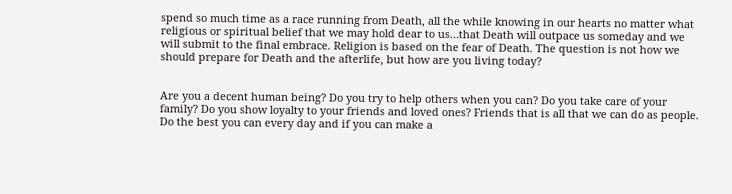spend so much time as a race running from Death, all the while knowing in our hearts no matter what religious or spiritual belief that we may hold dear to us…that Death will outpace us someday and we will submit to the final embrace. Religion is based on the fear of Death. The question is not how we should prepare for Death and the afterlife, but how are you living today?


Are you a decent human being? Do you try to help others when you can? Do you take care of your family? Do you show loyalty to your friends and loved ones? Friends that is all that we can do as people. Do the best you can every day and if you can make a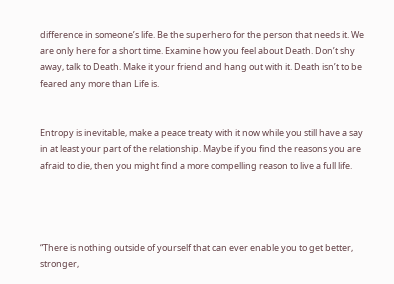difference in someone’s life. Be the superhero for the person that needs it. We are only here for a short time. Examine how you feel about Death. Don’t shy away, talk to Death. Make it your friend and hang out with it. Death isn’t to be feared any more than Life is.


Entropy is inevitable, make a peace treaty with it now while you still have a say in at least your part of the relationship. Maybe if you find the reasons you are afraid to die, then you might find a more compelling reason to live a full life.




“There is nothing outside of yourself that can ever enable you to get better, stronger,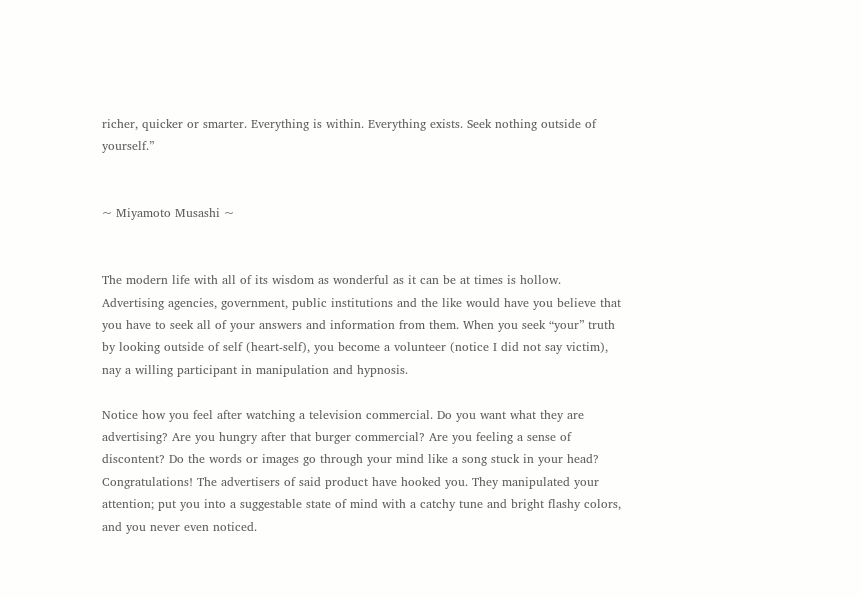richer, quicker or smarter. Everything is within. Everything exists. Seek nothing outside of yourself.”


~ Miyamoto Musashi ~


The modern life with all of its wisdom as wonderful as it can be at times is hollow. Advertising agencies, government, public institutions and the like would have you believe that you have to seek all of your answers and information from them. When you seek “your” truth by looking outside of self (heart-self), you become a volunteer (notice I did not say victim), nay a willing participant in manipulation and hypnosis.

Notice how you feel after watching a television commercial. Do you want what they are advertising? Are you hungry after that burger commercial? Are you feeling a sense of discontent? Do the words or images go through your mind like a song stuck in your head? Congratulations! The advertisers of said product have hooked you. They manipulated your attention; put you into a suggestable state of mind with a catchy tune and bright flashy colors, and you never even noticed.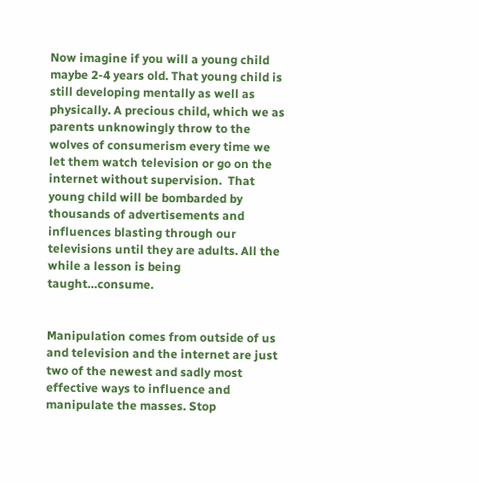Now imagine if you will a young child maybe 2-4 years old. That young child is still developing mentally as well as physically. A precious child, which we as parents unknowingly throw to the wolves of consumerism every time we let them watch television or go on the internet without supervision.  That young child will be bombarded by thousands of advertisements and influences blasting through our televisions until they are adults. All the while a lesson is being taught…consume.


Manipulation comes from outside of us and television and the internet are just two of the newest and sadly most effective ways to influence and manipulate the masses. Stop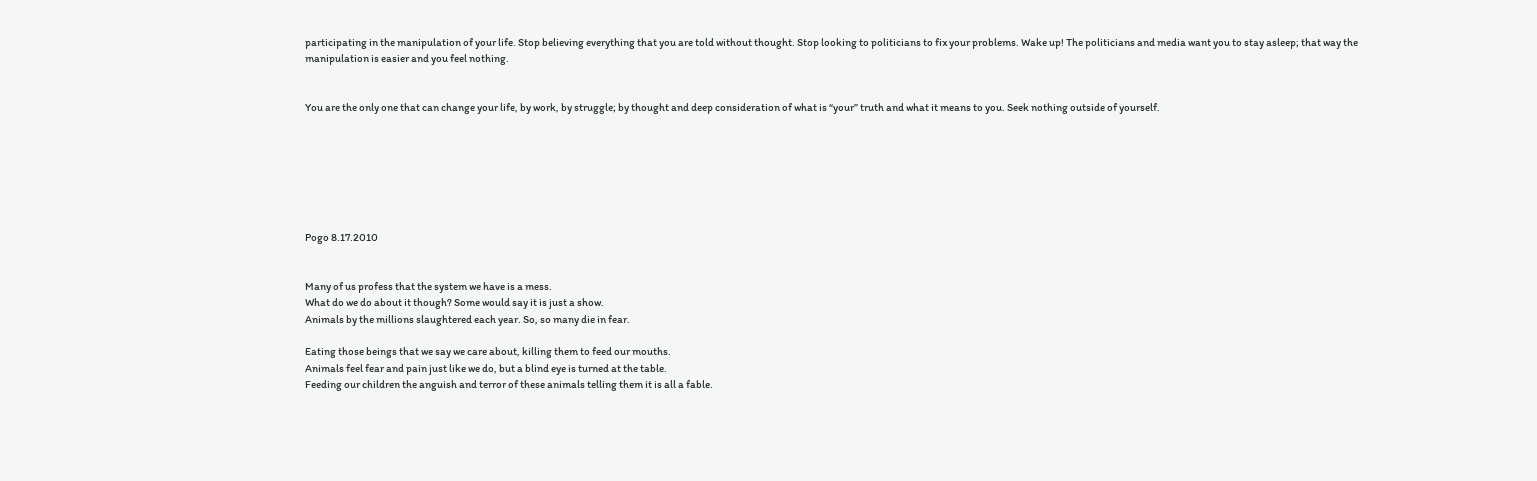participating in the manipulation of your life. Stop believing everything that you are told without thought. Stop looking to politicians to fix your problems. Wake up! The politicians and media want you to stay asleep; that way the manipulation is easier and you feel nothing.


You are the only one that can change your life, by work, by struggle; by thought and deep consideration of what is “your” truth and what it means to you. Seek nothing outside of yourself.







Pogo 8.17.2010


Many of us profess that the system we have is a mess.
What do we do about it though? Some would say it is just a show.
Animals by the millions slaughtered each year. So, so many die in fear.

Eating those beings that we say we care about, killing them to feed our mouths.
Animals feel fear and pain just like we do, but a blind eye is turned at the table.
Feeding our children the anguish and terror of these animals telling them it is all a fable.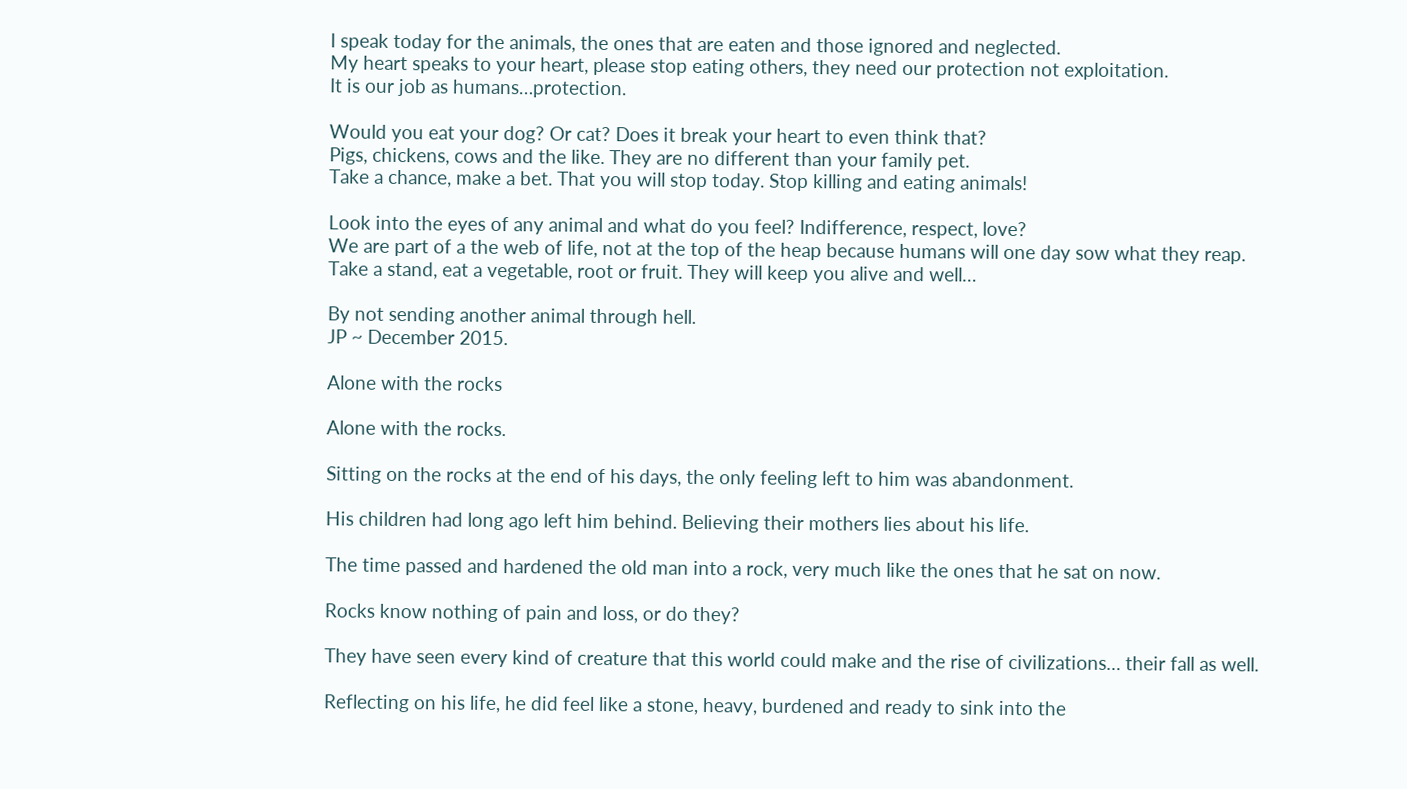I speak today for the animals, the ones that are eaten and those ignored and neglected.
My heart speaks to your heart, please stop eating others, they need our protection not exploitation.
It is our job as humans…protection.

Would you eat your dog? Or cat? Does it break your heart to even think that?
Pigs, chickens, cows and the like. They are no different than your family pet.
Take a chance, make a bet. That you will stop today. Stop killing and eating animals!

Look into the eyes of any animal and what do you feel? Indifference, respect, love?
We are part of a the web of life, not at the top of the heap because humans will one day sow what they reap.
Take a stand, eat a vegetable, root or fruit. They will keep you alive and well…

By not sending another animal through hell.
JP ~ December 2015.

Alone with the rocks

Alone with the rocks.

Sitting on the rocks at the end of his days, the only feeling left to him was abandonment.

His children had long ago left him behind. Believing their mothers lies about his life.

The time passed and hardened the old man into a rock, very much like the ones that he sat on now.

Rocks know nothing of pain and loss, or do they?

They have seen every kind of creature that this world could make and the rise of civilizations… their fall as well.

Reflecting on his life, he did feel like a stone, heavy, burdened and ready to sink into the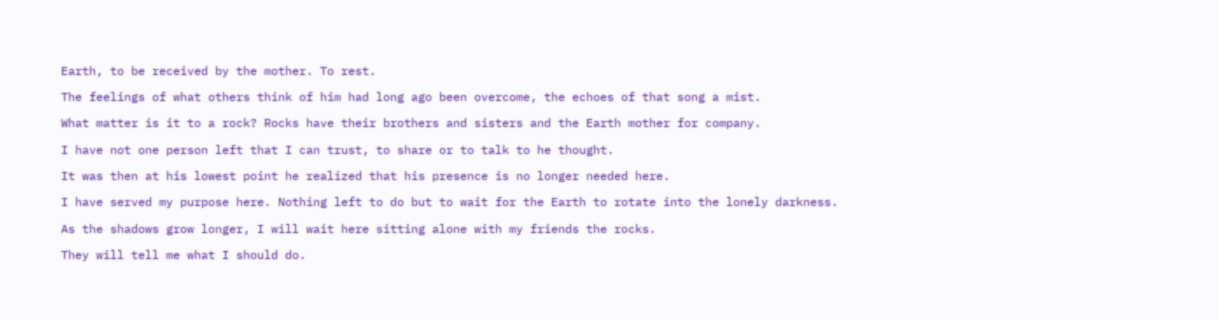Earth, to be received by the mother. To rest.

The feelings of what others think of him had long ago been overcome, the echoes of that song a mist.

What matter is it to a rock? Rocks have their brothers and sisters and the Earth mother for company.

I have not one person left that I can trust, to share or to talk to he thought.

It was then at his lowest point he realized that his presence is no longer needed here.

I have served my purpose here. Nothing left to do but to wait for the Earth to rotate into the lonely darkness.

As the shadows grow longer, I will wait here sitting alone with my friends the rocks.

They will tell me what I should do.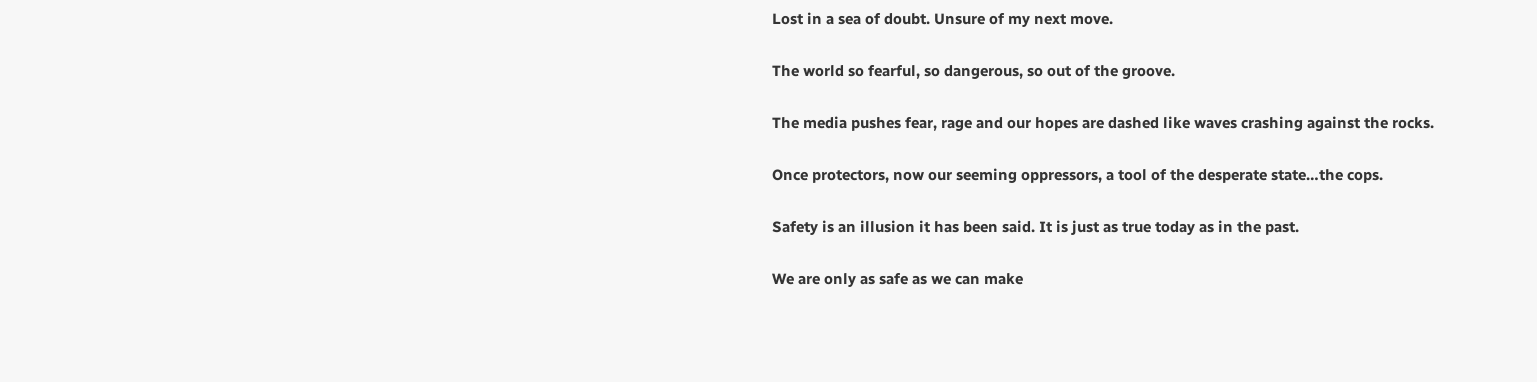Lost in a sea of doubt. Unsure of my next move.

The world so fearful, so dangerous, so out of the groove.

The media pushes fear, rage and our hopes are dashed like waves crashing against the rocks.

Once protectors, now our seeming oppressors, a tool of the desperate state…the cops.

Safety is an illusion it has been said. It is just as true today as in the past.

We are only as safe as we can make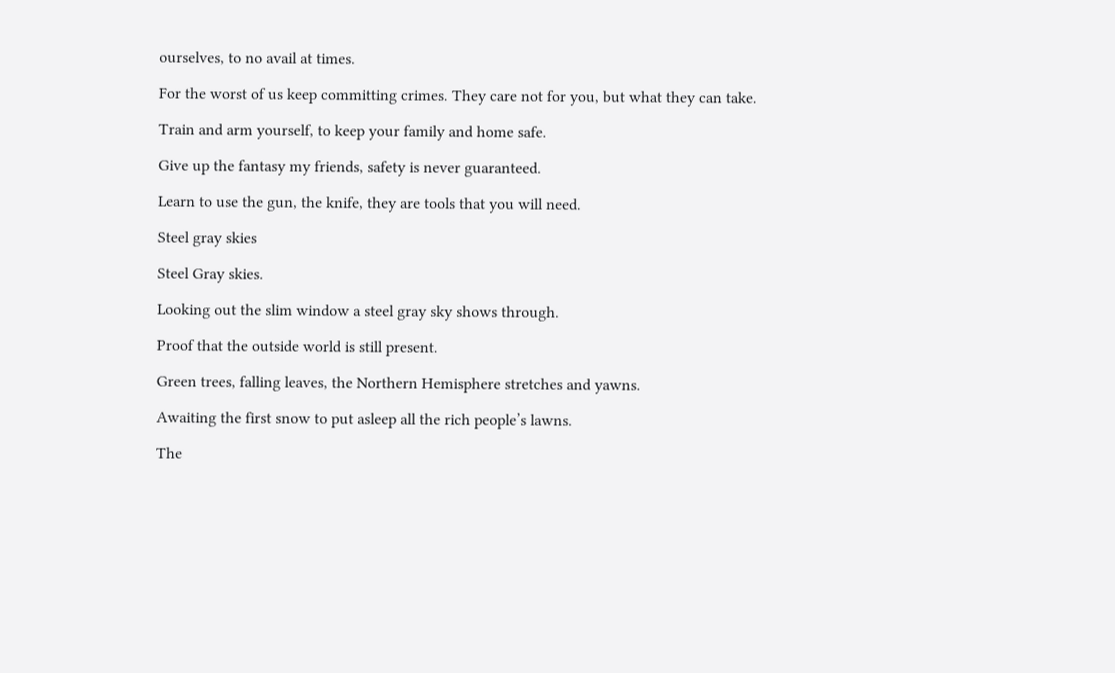ourselves, to no avail at times.

For the worst of us keep committing crimes. They care not for you, but what they can take.

Train and arm yourself, to keep your family and home safe.

Give up the fantasy my friends, safety is never guaranteed.

Learn to use the gun, the knife, they are tools that you will need.

Steel gray skies

Steel Gray skies.

Looking out the slim window a steel gray sky shows through.

Proof that the outside world is still present.

Green trees, falling leaves, the Northern Hemisphere stretches and yawns.

Awaiting the first snow to put asleep all the rich people’s lawns.

The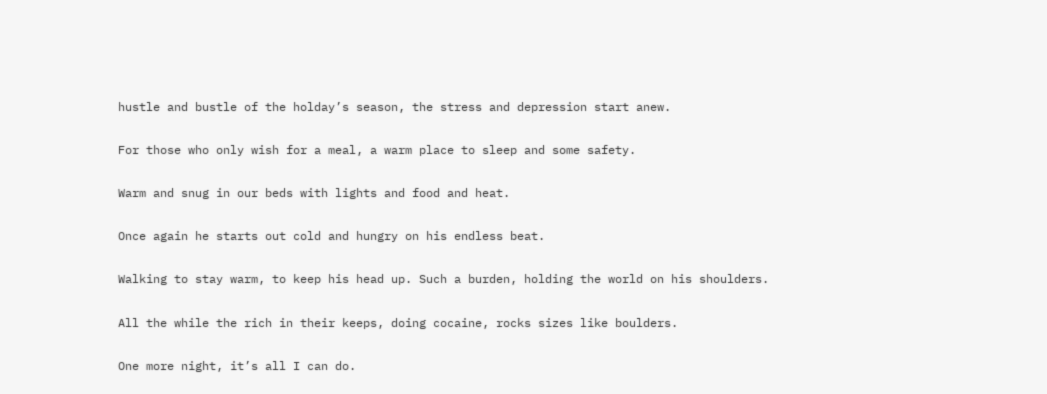hustle and bustle of the holday’s season, the stress and depression start anew.

For those who only wish for a meal, a warm place to sleep and some safety.

Warm and snug in our beds with lights and food and heat.

Once again he starts out cold and hungry on his endless beat.

Walking to stay warm, to keep his head up. Such a burden, holding the world on his shoulders.

All the while the rich in their keeps, doing cocaine, rocks sizes like boulders.

One more night, it’s all I can do.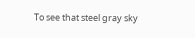To see that steel gray sky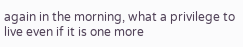again in the morning, what a privilege to live even if it is one more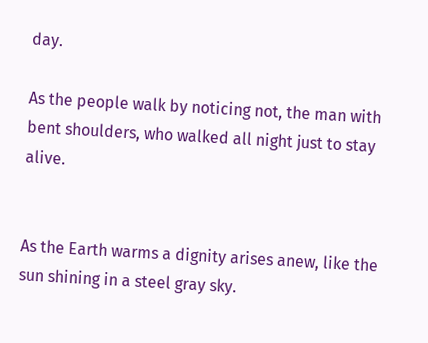day.

As the people walk by noticing not, the man with bent shoulders, who walked all night just to stay alive.


As the Earth warms a dignity arises anew, like the sun shining in a steel gray sky.